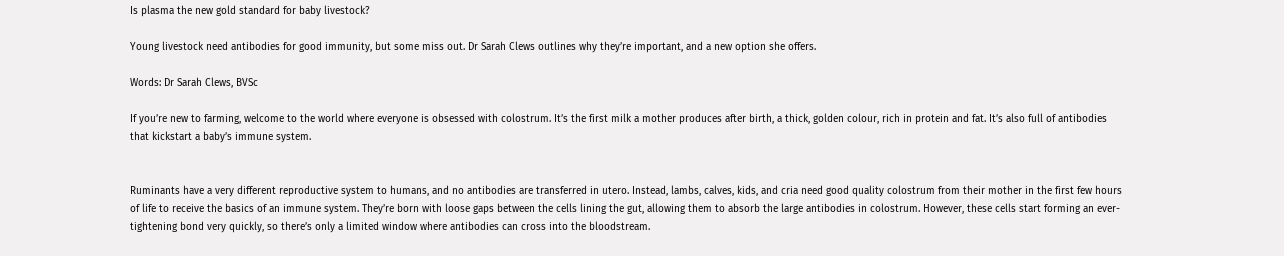Is plasma the new gold standard for baby livestock?

Young livestock need antibodies for good immunity, but some miss out. Dr Sarah Clews outlines why they’re important, and a new option she offers.

Words: Dr Sarah Clews, BVSc

If you’re new to farming, welcome to the world where everyone is obsessed with colostrum. It’s the first milk a mother produces after birth, a thick, golden colour, rich in protein and fat. It’s also full of antibodies that kickstart a baby’s immune system.


Ruminants have a very different reproductive system to humans, and no antibodies are transferred in utero. Instead, lambs, calves, kids, and cria need good quality colostrum from their mother in the first few hours of life to receive the basics of an immune system. They’re born with loose gaps between the cells lining the gut, allowing them to absorb the large antibodies in colostrum. However, these cells start forming an ever-tightening bond very quickly, so there’s only a limited window where antibodies can cross into the bloodstream.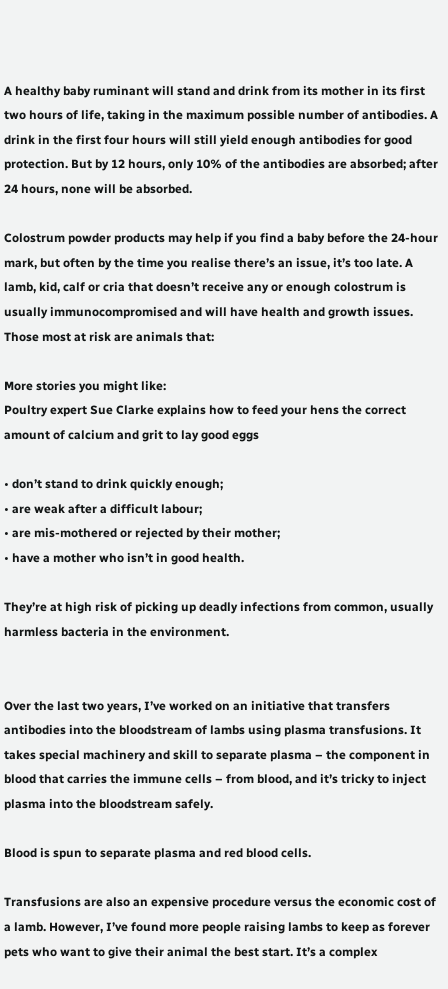A healthy baby ruminant will stand and drink from its mother in its first two hours of life, taking in the maximum possible number of antibodies. A drink in the first four hours will still yield enough antibodies for good protection. But by 12 hours, only 10% of the antibodies are absorbed; after 24 hours, none will be absorbed.

Colostrum powder products may help if you find a baby before the 24-hour mark, but often by the time you realise there’s an issue, it’s too late. A lamb, kid, calf or cria that doesn’t receive any or enough colostrum is usually immunocompromised and will have health and growth issues. Those most at risk are animals that:

More stories you might like:
Poultry expert Sue Clarke explains how to feed your hens the correct amount of calcium and grit to lay good eggs

• don’t stand to drink quickly enough;
• are weak after a difficult labour;
• are mis-mothered or rejected by their mother;
• have a mother who isn’t in good health.

They’re at high risk of picking up deadly infections from common, usually harmless bacteria in the environment.


Over the last two years, I’ve worked on an initiative that transfers antibodies into the bloodstream of lambs using plasma transfusions. It takes special machinery and skill to separate plasma – the component in blood that carries the immune cells – from blood, and it’s tricky to inject plasma into the bloodstream safely.

Blood is spun to separate plasma and red blood cells.

Transfusions are also an expensive procedure versus the economic cost of a lamb. However, I’ve found more people raising lambs to keep as forever pets who want to give their animal the best start. It’s a complex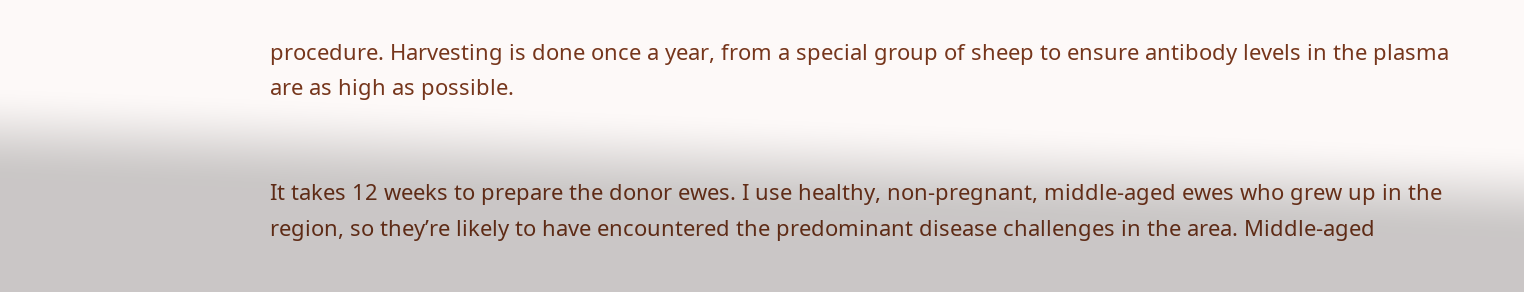procedure. Harvesting is done once a year, from a special group of sheep to ensure antibody levels in the plasma are as high as possible.


It takes 12 weeks to prepare the donor ewes. I use healthy, non-pregnant, middle-aged ewes who grew up in the region, so they’re likely to have encountered the predominant disease challenges in the area. Middle-aged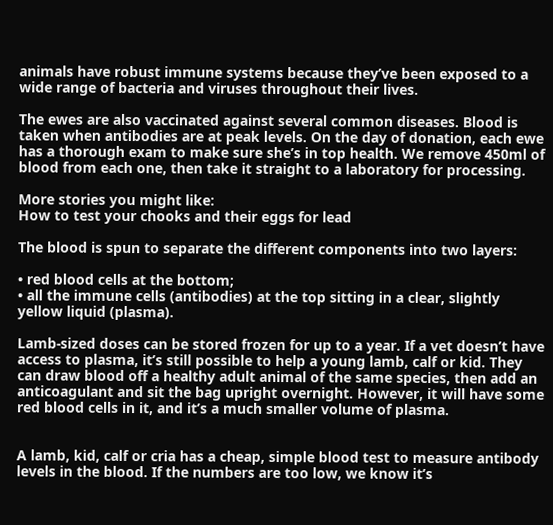animals have robust immune systems because they’ve been exposed to a wide range of bacteria and viruses throughout their lives.

The ewes are also vaccinated against several common diseases. Blood is taken when antibodies are at peak levels. On the day of donation, each ewe has a thorough exam to make sure she’s in top health. We remove 450ml of blood from each one, then take it straight to a laboratory for processing.

More stories you might like:
How to test your chooks and their eggs for lead

The blood is spun to separate the different components into two layers:

• red blood cells at the bottom;
• all the immune cells (antibodies) at the top sitting in a clear, slightly yellow liquid (plasma).

Lamb-sized doses can be stored frozen for up to a year. If a vet doesn’t have access to plasma, it’s still possible to help a young lamb, calf or kid. They can draw blood off a healthy adult animal of the same species, then add an anticoagulant and sit the bag upright overnight. However, it will have some red blood cells in it, and it’s a much smaller volume of plasma.


A lamb, kid, calf or cria has a cheap, simple blood test to measure antibody levels in the blood. If the numbers are too low, we know it’s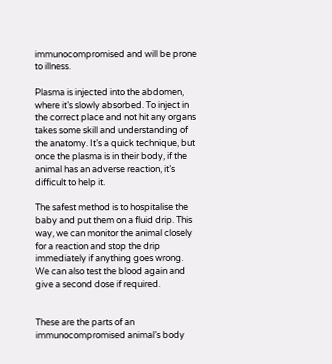immunocompromised and will be prone to illness.

Plasma is injected into the abdomen, where it’s slowly absorbed. To inject in the correct place and not hit any organs takes some skill and understanding of the anatomy. It’s a quick technique, but once the plasma is in their body, if the animal has an adverse reaction, it’s difficult to help it.

The safest method is to hospitalise the baby and put them on a fluid drip. This way, we can monitor the animal closely for a reaction and stop the drip immediately if anything goes wrong. We can also test the blood again and give a second dose if required.


These are the parts of an immunocompromised animal’s body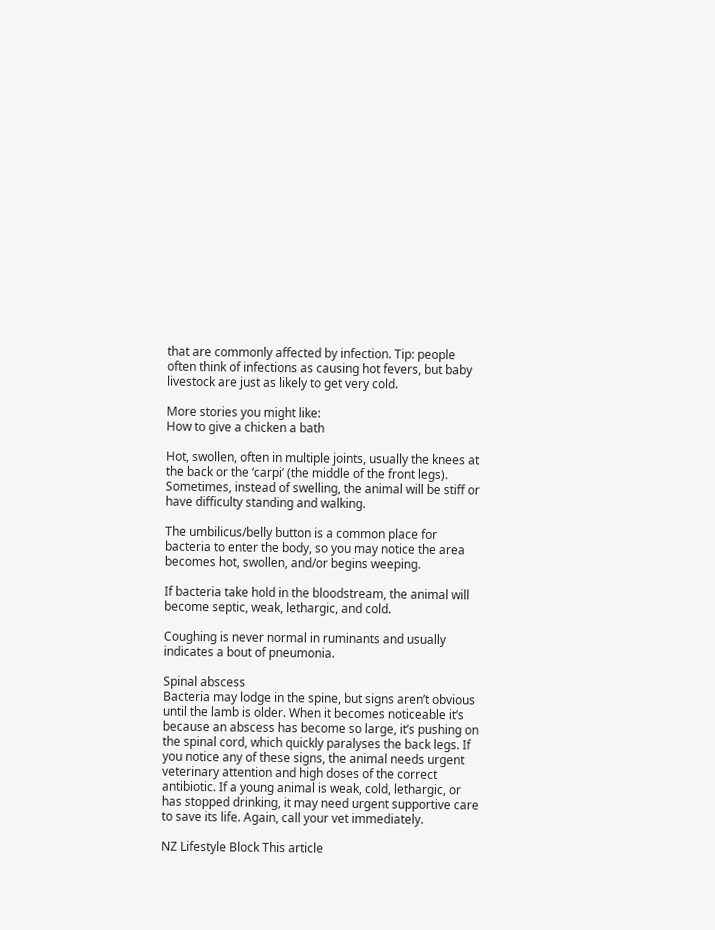that are commonly affected by infection. Tip: people often think of infections as causing hot fevers, but baby livestock are just as likely to get very cold.

More stories you might like:
How to give a chicken a bath

Hot, swollen, often in multiple joints, usually the knees at the back or the ‘carpi’ (the middle of the front legs). Sometimes, instead of swelling, the animal will be stiff or have difficulty standing and walking.

The umbilicus/belly button is a common place for bacteria to enter the body, so you may notice the area becomes hot, swollen, and/or begins weeping.

If bacteria take hold in the bloodstream, the animal will become septic, weak, lethargic, and cold.

Coughing is never normal in ruminants and usually indicates a bout of pneumonia.

Spinal abscess
Bacteria may lodge in the spine, but signs aren’t obvious until the lamb is older. When it becomes noticeable it’s because an abscess has become so large, it’s pushing on the spinal cord, which quickly paralyses the back legs. If you notice any of these signs, the animal needs urgent veterinary attention and high doses of the correct antibiotic. If a young animal is weak, cold, lethargic, or has stopped drinking, it may need urgent supportive care to save its life. Again, call your vet immediately.

NZ Lifestyle Block This article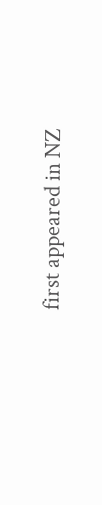first appeared in NZ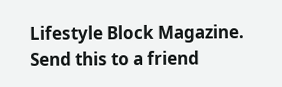Lifestyle Block Magazine.
Send this to a friend